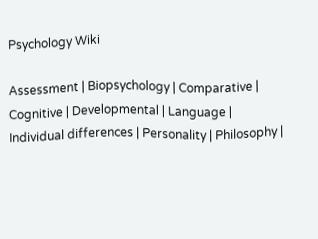Psychology Wiki

Assessment | Biopsychology | Comparative | Cognitive | Developmental | Language | Individual differences | Personality | Philosophy |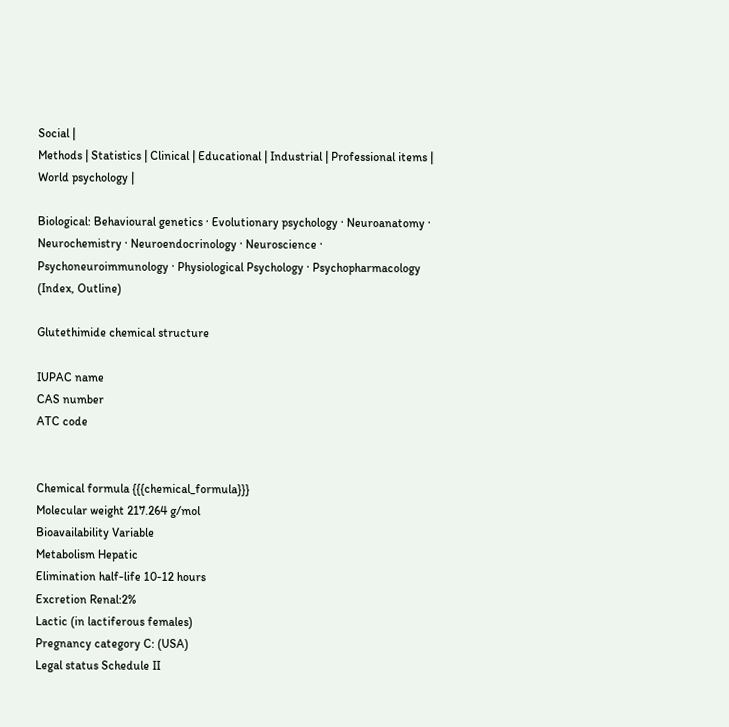Social |
Methods | Statistics | Clinical | Educational | Industrial | Professional items | World psychology |

Biological: Behavioural genetics · Evolutionary psychology · Neuroanatomy · Neurochemistry · Neuroendocrinology · Neuroscience · Psychoneuroimmunology · Physiological Psychology · Psychopharmacology (Index, Outline)

Glutethimide chemical structure

IUPAC name
CAS number
ATC code


Chemical formula {{{chemical_formula}}}
Molecular weight 217.264 g/mol
Bioavailability Variable
Metabolism Hepatic
Elimination half-life 10-12 hours
Excretion Renal:2%
Lactic (in lactiferous females)
Pregnancy category C: (USA)
Legal status Schedule II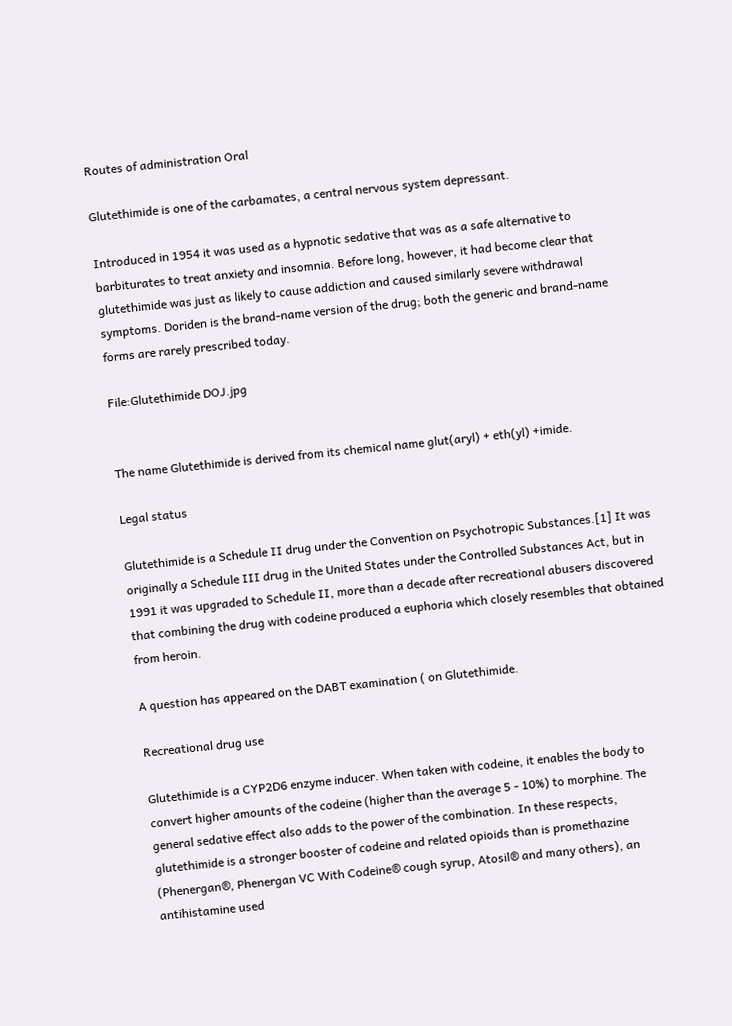Routes of administration Oral

Glutethimide is one of the carbamates, a central nervous system depressant.

Introduced in 1954 it was used as a hypnotic sedative that was as a safe alternative to barbiturates to treat anxiety and insomnia. Before long, however, it had become clear that glutethimide was just as likely to cause addiction and caused similarly severe withdrawal symptoms. Doriden is the brand-name version of the drug; both the generic and brand-name forms are rarely prescribed today.

File:Glutethimide DOJ.jpg


The name Glutethimide is derived from its chemical name glut(aryl) + eth(yl) +imide.

Legal status

Glutethimide is a Schedule II drug under the Convention on Psychotropic Substances.[1] It was originally a Schedule III drug in the United States under the Controlled Substances Act, but in 1991 it was upgraded to Schedule II, more than a decade after recreational abusers discovered that combining the drug with codeine produced a euphoria which closely resembles that obtained from heroin.

A question has appeared on the DABT examination ( on Glutethimide.

Recreational drug use

Glutethimide is a CYP2D6 enzyme inducer. When taken with codeine, it enables the body to convert higher amounts of the codeine (higher than the average 5 - 10%) to morphine. The general sedative effect also adds to the power of the combination. In these respects, glutethimide is a stronger booster of codeine and related opioids than is promethazine (Phenergan®, Phenergan VC With Codeine® cough syrup, Atosil® and many others), an antihistamine used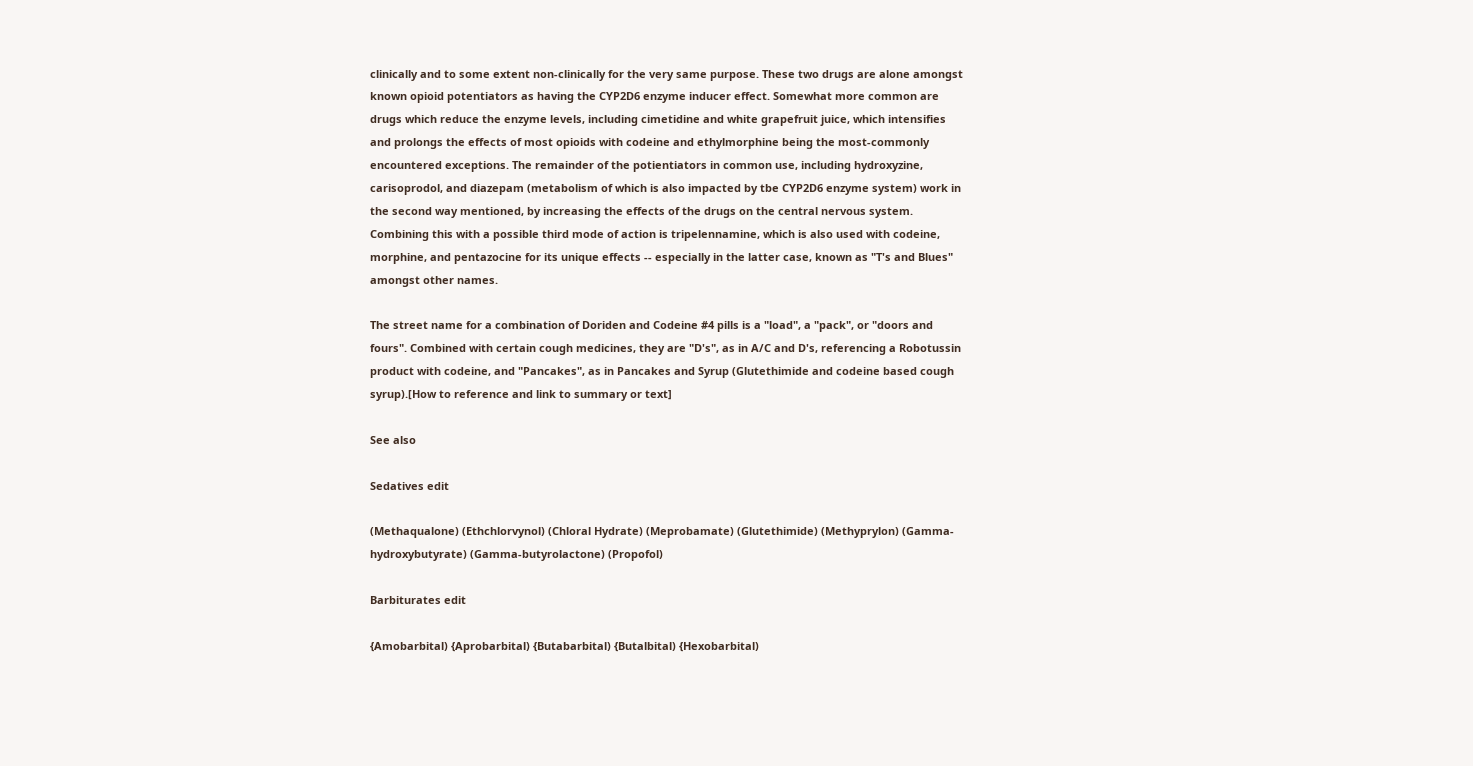clinically and to some extent non-clinically for the very same purpose. These two drugs are alone amongst known opioid potentiators as having the CYP2D6 enzyme inducer effect. Somewhat more common are drugs which reduce the enzyme levels, including cimetidine and white grapefruit juice, which intensifies and prolongs the effects of most opioids with codeine and ethylmorphine being the most-commonly encountered exceptions. The remainder of the potientiators in common use, including hydroxyzine, carisoprodol, and diazepam (metabolism of which is also impacted by tbe CYP2D6 enzyme system) work in the second way mentioned, by increasing the effects of the drugs on the central nervous system. Combining this with a possible third mode of action is tripelennamine, which is also used with codeine, morphine, and pentazocine for its unique effects -- especially in the latter case, known as "T's and Blues" amongst other names.

The street name for a combination of Doriden and Codeine #4 pills is a "load", a "pack", or "doors and fours". Combined with certain cough medicines, they are "D's", as in A/C and D's, referencing a Robotussin product with codeine, and "Pancakes", as in Pancakes and Syrup (Glutethimide and codeine based cough syrup).[How to reference and link to summary or text]

See also

Sedatives edit

(Methaqualone) (Ethchlorvynol) (Chloral Hydrate) (Meprobamate) (Glutethimide) (Methyprylon) (Gamma-hydroxybutyrate) (Gamma-butyrolactone) (Propofol)

Barbiturates edit

{Amobarbital) {Aprobarbital) {Butabarbital) {Butalbital) {Hexobarbital)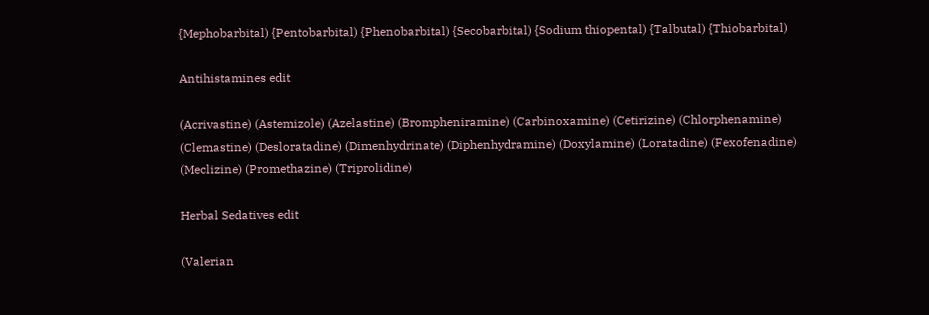{Mephobarbital) {Pentobarbital) {Phenobarbital) {Secobarbital) {Sodium thiopental) {Talbutal) {Thiobarbital)

Antihistamines edit

(Acrivastine) (Astemizole) (Azelastine) (Brompheniramine) (Carbinoxamine) (Cetirizine) (Chlorphenamine) (Clemastine) (Desloratadine) (Dimenhydrinate) (Diphenhydramine) (Doxylamine) (Loratadine) (Fexofenadine) (Meclizine) (Promethazine) (Triprolidine)

Herbal Sedatives edit

(Valerian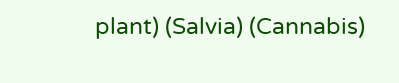plant) (Salvia) (Cannabis)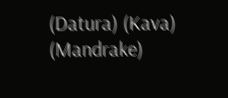(Datura) (Kava) (Mandrake)